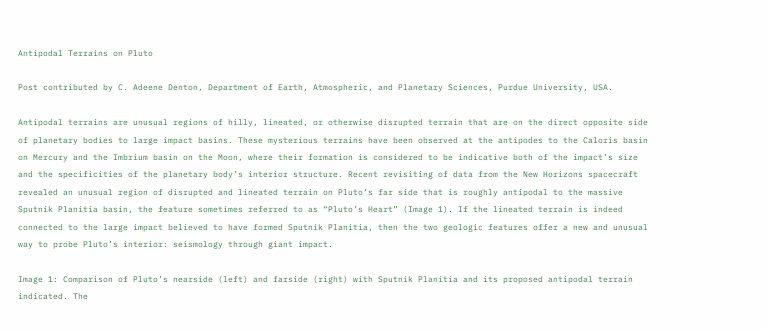Antipodal Terrains on Pluto

Post contributed by C. Adeene Denton, Department of Earth, Atmospheric, and Planetary Sciences, Purdue University, USA.

Antipodal terrains are unusual regions of hilly, lineated, or otherwise disrupted terrain that are on the direct opposite side of planetary bodies to large impact basins. These mysterious terrains have been observed at the antipodes to the Caloris basin on Mercury and the Imbrium basin on the Moon, where their formation is considered to be indicative both of the impact’s size and the specificities of the planetary body’s interior structure. Recent revisiting of data from the New Horizons spacecraft revealed an unusual region of disrupted and lineated terrain on Pluto’s far side that is roughly antipodal to the massive Sputnik Planitia basin, the feature sometimes referred to as “Pluto’s Heart” (Image 1). If the lineated terrain is indeed connected to the large impact believed to have formed Sputnik Planitia, then the two geologic features offer a new and unusual way to probe Pluto’s interior: seismology through giant impact.

Image 1: Comparison of Pluto’s nearside (left) and farside (right) with Sputnik Planitia and its proposed antipodal terrain indicated. The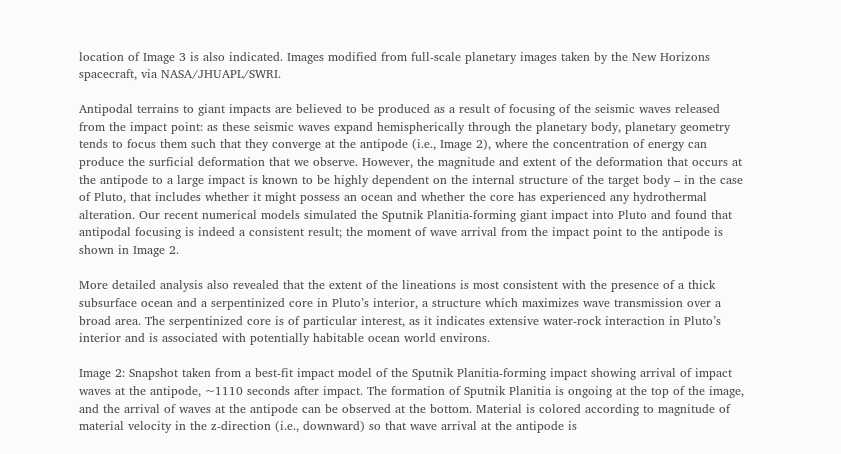location of Image 3 is also indicated. Images modified from full-scale planetary images taken by the New Horizons spacecraft, via NASA/JHUAPL/SWRI.

Antipodal terrains to giant impacts are believed to be produced as a result of focusing of the seismic waves released from the impact point: as these seismic waves expand hemispherically through the planetary body, planetary geometry tends to focus them such that they converge at the antipode (i.e., Image 2), where the concentration of energy can produce the surficial deformation that we observe. However, the magnitude and extent of the deformation that occurs at the antipode to a large impact is known to be highly dependent on the internal structure of the target body – in the case of Pluto, that includes whether it might possess an ocean and whether the core has experienced any hydrothermal alteration. Our recent numerical models simulated the Sputnik Planitia-forming giant impact into Pluto and found that antipodal focusing is indeed a consistent result; the moment of wave arrival from the impact point to the antipode is shown in Image 2.

More detailed analysis also revealed that the extent of the lineations is most consistent with the presence of a thick subsurface ocean and a serpentinized core in Pluto’s interior, a structure which maximizes wave transmission over a broad area. The serpentinized core is of particular interest, as it indicates extensive water-rock interaction in Pluto’s interior and is associated with potentially habitable ocean world environs.

Image 2: Snapshot taken from a best-fit impact model of the Sputnik Planitia-forming impact showing arrival of impact waves at the antipode, ~1110 seconds after impact. The formation of Sputnik Planitia is ongoing at the top of the image, and the arrival of waves at the antipode can be observed at the bottom. Material is colored according to magnitude of material velocity in the z-direction (i.e., downward) so that wave arrival at the antipode is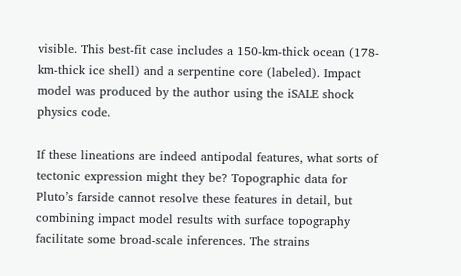visible. This best-fit case includes a 150-km-thick ocean (178-km-thick ice shell) and a serpentine core (labeled). Impact model was produced by the author using the iSALE shock physics code.

If these lineations are indeed antipodal features, what sorts of tectonic expression might they be? Topographic data for Pluto’s farside cannot resolve these features in detail, but combining impact model results with surface topography facilitate some broad-scale inferences. The strains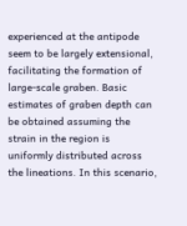experienced at the antipode seem to be largely extensional, facilitating the formation of large-scale graben. Basic estimates of graben depth can be obtained assuming the strain in the region is uniformly distributed across the lineations. In this scenario,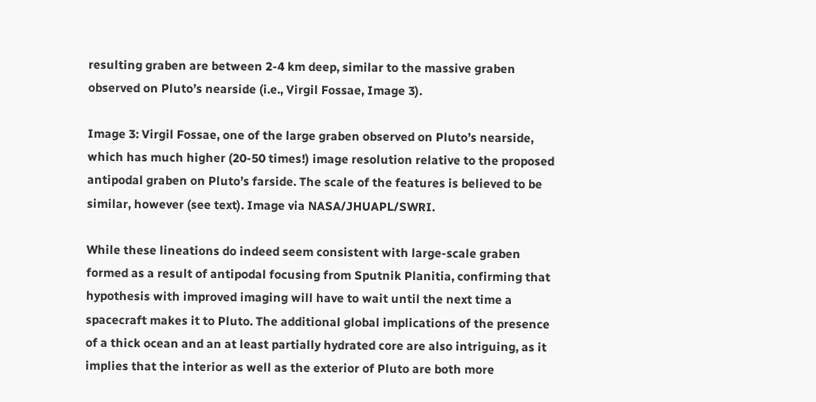resulting graben are between 2-4 km deep, similar to the massive graben observed on Pluto’s nearside (i.e., Virgil Fossae, Image 3).

Image 3: Virgil Fossae, one of the large graben observed on Pluto’s nearside, which has much higher (20-50 times!) image resolution relative to the proposed antipodal graben on Pluto’s farside. The scale of the features is believed to be similar, however (see text). Image via NASA/JHUAPL/SWRI.

While these lineations do indeed seem consistent with large-scale graben formed as a result of antipodal focusing from Sputnik Planitia, confirming that hypothesis with improved imaging will have to wait until the next time a spacecraft makes it to Pluto. The additional global implications of the presence of a thick ocean and an at least partially hydrated core are also intriguing, as it implies that the interior as well as the exterior of Pluto are both more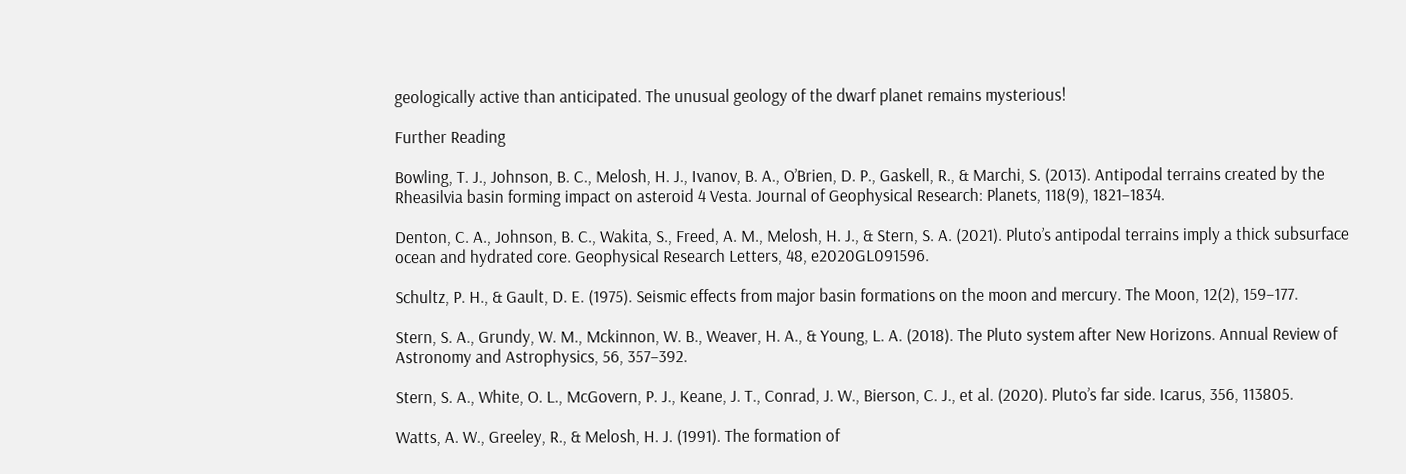geologically active than anticipated. The unusual geology of the dwarf planet remains mysterious!

Further Reading

Bowling, T. J., Johnson, B. C., Melosh, H. J., Ivanov, B. A., O’Brien, D. P., Gaskell, R., & Marchi, S. (2013). Antipodal terrains created by the Rheasilvia basin forming impact on asteroid 4 Vesta. Journal of Geophysical Research: Planets, 118(9), 1821–1834.

Denton, C. A., Johnson, B. C., Wakita, S., Freed, A. M., Melosh, H. J., & Stern, S. A. (2021). Pluto’s antipodal terrains imply a thick subsurface ocean and hydrated core. Geophysical Research Letters, 48, e2020GL091596.

Schultz, P. H., & Gault, D. E. (1975). Seismic effects from major basin formations on the moon and mercury. The Moon, 12(2), 159–177.

Stern, S. A., Grundy, W. M., Mckinnon, W. B., Weaver, H. A., & Young, L. A. (2018). The Pluto system after New Horizons. Annual Review of Astronomy and Astrophysics, 56, 357–392.

Stern, S. A., White, O. L., McGovern, P. J., Keane, J. T., Conrad, J. W., Bierson, C. J., et al. (2020). Pluto’s far side. Icarus, 356, 113805.

Watts, A. W., Greeley, R., & Melosh, H. J. (1991). The formation of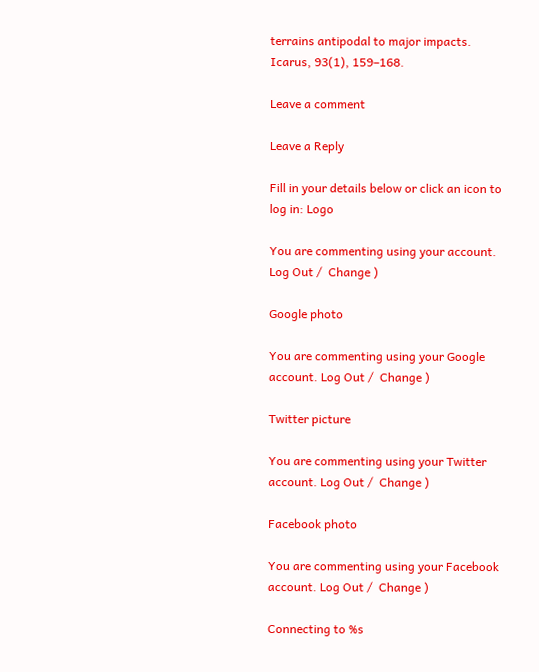terrains antipodal to major impacts. Icarus, 93(1), 159–168.

Leave a comment

Leave a Reply

Fill in your details below or click an icon to log in: Logo

You are commenting using your account. Log Out /  Change )

Google photo

You are commenting using your Google account. Log Out /  Change )

Twitter picture

You are commenting using your Twitter account. Log Out /  Change )

Facebook photo

You are commenting using your Facebook account. Log Out /  Change )

Connecting to %s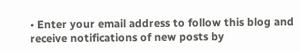• Enter your email address to follow this blog and receive notifications of new posts by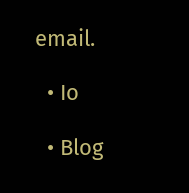email.

  • Io

  • Blog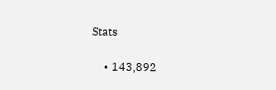Stats

    • 143,892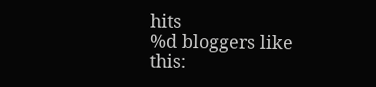hits
%d bloggers like this: